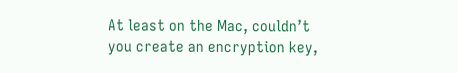At least on the Mac, couldn’t you create an encryption key,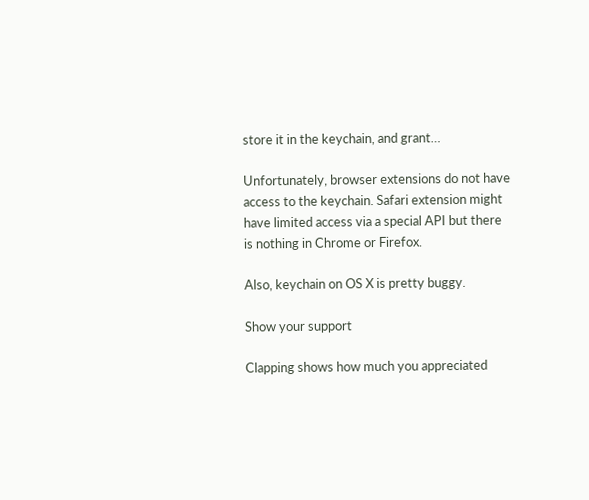store it in the keychain, and grant…

Unfortunately, browser extensions do not have access to the keychain. Safari extension might have limited access via a special API but there is nothing in Chrome or Firefox.

Also, keychain on OS X is pretty buggy.

Show your support

Clapping shows how much you appreciated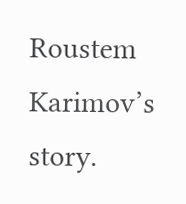Roustem Karimov’s story.